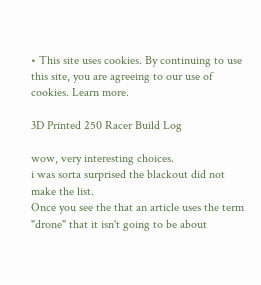• This site uses cookies. By continuing to use this site, you are agreeing to our use of cookies. Learn more.

3D Printed 250 Racer Build Log

wow, very interesting choices.
i was sorta surprised the blackout did not make the list.
Once you see the that an article uses the term "drone" that it isn't going to be about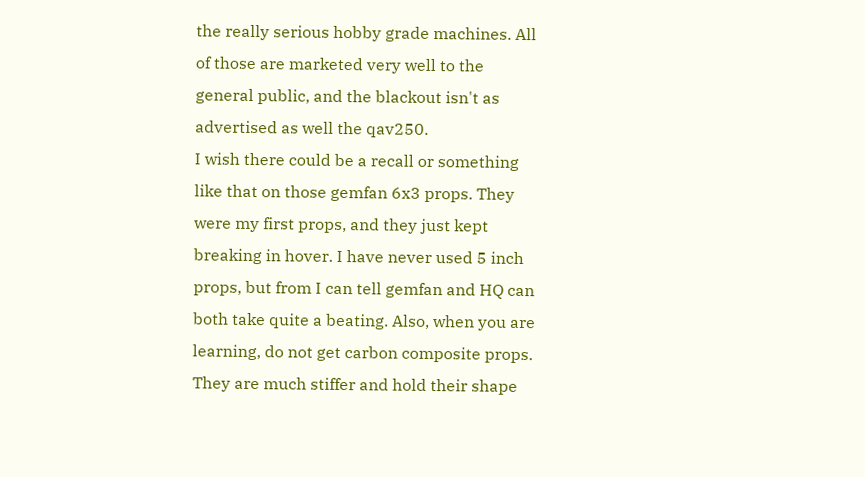the really serious hobby grade machines. All of those are marketed very well to the general public, and the blackout isn't as advertised as well the qav250.
I wish there could be a recall or something like that on those gemfan 6x3 props. They were my first props, and they just kept breaking in hover. I have never used 5 inch props, but from I can tell gemfan and HQ can both take quite a beating. Also, when you are learning, do not get carbon composite props. They are much stiffer and hold their shape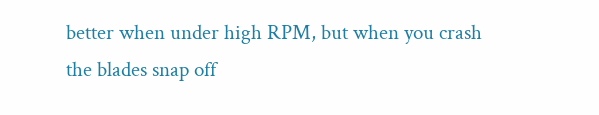better when under high RPM, but when you crash the blades snap off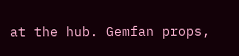at the hub. Gemfan props,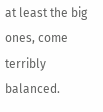at least the big ones, come terribly balanced.